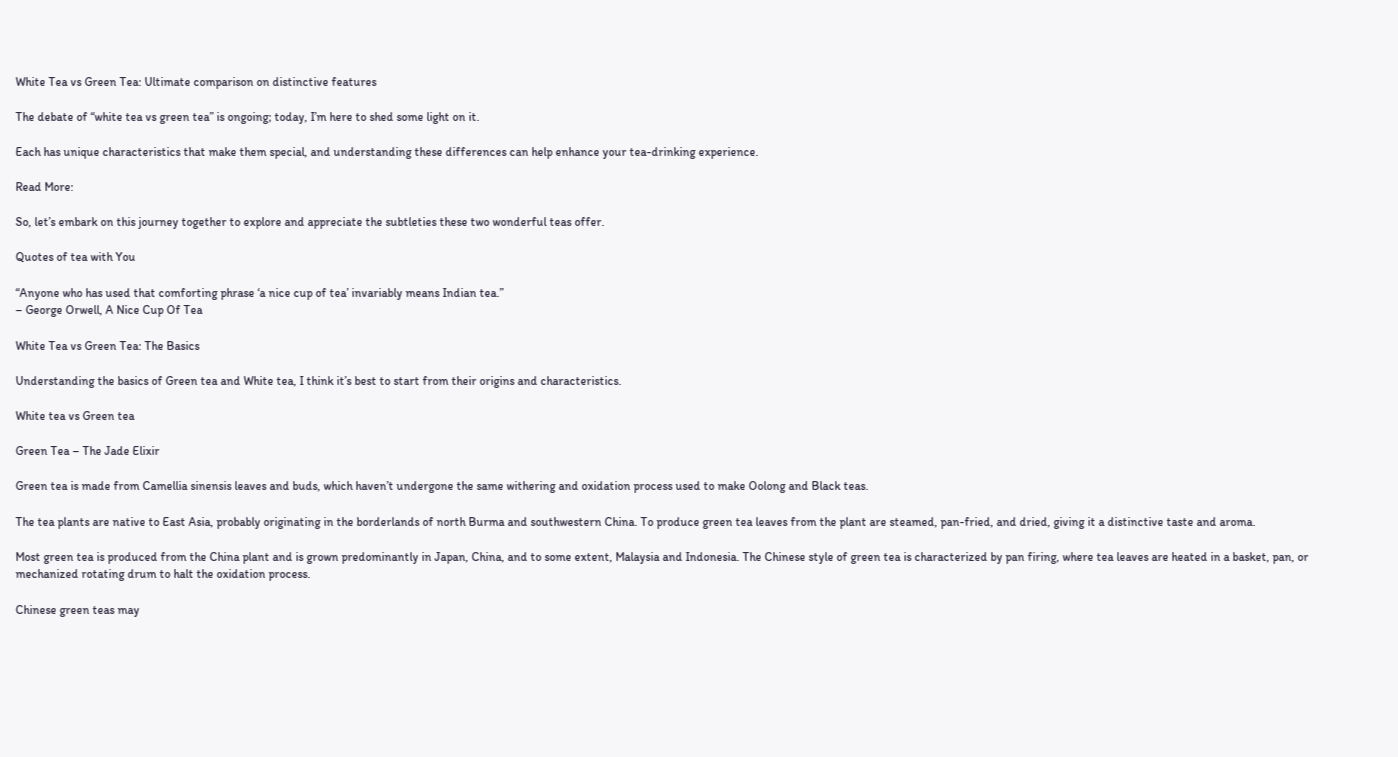White Tea vs Green Tea: Ultimate comparison on distinctive features

The debate of “white tea vs green tea” is ongoing; today, I’m here to shed some light on it.

Each has unique characteristics that make them special, and understanding these differences can help enhance your tea-drinking experience.

Read More:

So, let’s embark on this journey together to explore and appreciate the subtleties these two wonderful teas offer.

Quotes of tea with You

“Anyone who has used that comforting phrase ‘a nice cup of tea’ invariably means Indian tea.”
– George Orwell, A Nice Cup Of Tea

White Tea vs Green Tea: The Basics

Understanding the basics of Green tea and White tea, I think it’s best to start from their origins and characteristics.

White tea vs Green tea

Green Tea – The Jade Elixir

Green tea is made from Camellia sinensis leaves and buds, which haven’t undergone the same withering and oxidation process used to make Oolong and Black teas.

The tea plants are native to East Asia, probably originating in the borderlands of north Burma and southwestern China. To produce green tea leaves from the plant are steamed, pan-fried, and dried, giving it a distinctive taste and aroma.

Most green tea is produced from the China plant and is grown predominantly in Japan, China, and to some extent, Malaysia and Indonesia. The Chinese style of green tea is characterized by pan firing, where tea leaves are heated in a basket, pan, or mechanized rotating drum to halt the oxidation process.

Chinese green teas may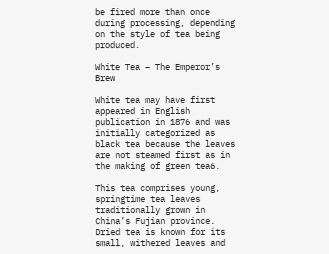be fired more than once during processing, depending on the style of tea being produced.

White Tea – The Emperor’s Brew

White tea may have first appeared in English publication in 1876 and was initially categorized as black tea because the leaves are not steamed first as in the making of green tea6.

This tea comprises young, springtime tea leaves traditionally grown in China’s Fujian province. Dried tea is known for its small, withered leaves and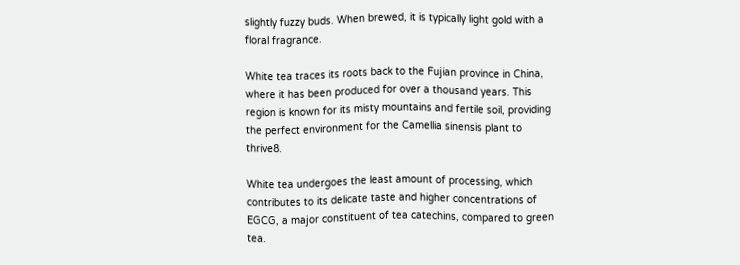slightly fuzzy buds. When brewed, it is typically light gold with a floral fragrance.

White tea traces its roots back to the Fujian province in China, where it has been produced for over a thousand years. This region is known for its misty mountains and fertile soil, providing the perfect environment for the Camellia sinensis plant to thrive8.

White tea undergoes the least amount of processing, which contributes to its delicate taste and higher concentrations of EGCG, a major constituent of tea catechins, compared to green tea.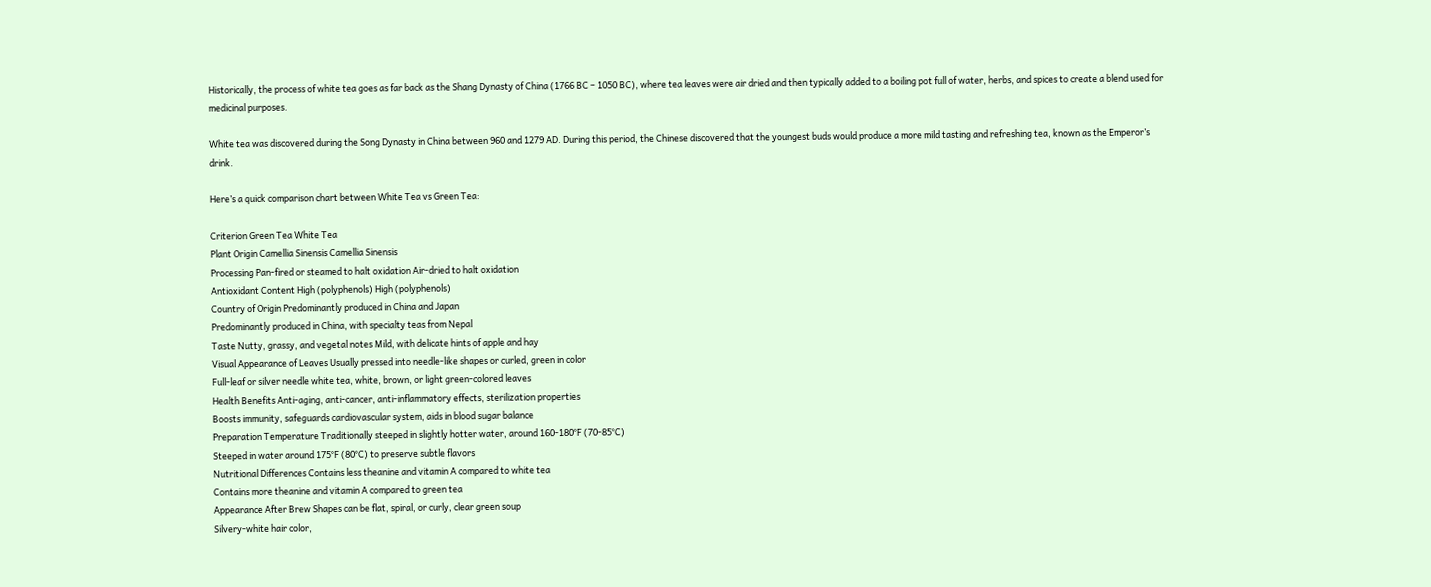Historically, the process of white tea goes as far back as the Shang Dynasty of China (1766 BC – 1050 BC), where tea leaves were air dried and then typically added to a boiling pot full of water, herbs, and spices to create a blend used for medicinal purposes.

White tea was discovered during the Song Dynasty in China between 960 and 1279 AD. During this period, the Chinese discovered that the youngest buds would produce a more mild tasting and refreshing tea, known as the Emperor’s drink.

Here’s a quick comparison chart between White Tea vs Green Tea:

Criterion Green Tea White Tea
Plant Origin Camellia Sinensis Camellia Sinensis
Processing Pan-fired or steamed to halt oxidation Air-dried to halt oxidation
Antioxidant Content High (polyphenols) High (polyphenols)
Country of Origin Predominantly produced in China and Japan
Predominantly produced in China, with specialty teas from Nepal
Taste Nutty, grassy, and vegetal notes Mild, with delicate hints of apple and hay
Visual Appearance of Leaves Usually pressed into needle-like shapes or curled, green in color
Full-leaf or silver needle white tea, white, brown, or light green-colored leaves
Health Benefits Anti-aging, anti-cancer, anti-inflammatory effects, sterilization properties
Boosts immunity, safeguards cardiovascular system, aids in blood sugar balance
Preparation Temperature Traditionally steeped in slightly hotter water, around 160-180°F (70-85°C)
Steeped in water around 175°F (80°C) to preserve subtle flavors
Nutritional Differences Contains less theanine and vitamin A compared to white tea
Contains more theanine and vitamin A compared to green tea
Appearance After Brew Shapes can be flat, spiral, or curly, clear green soup
Silvery-white hair color,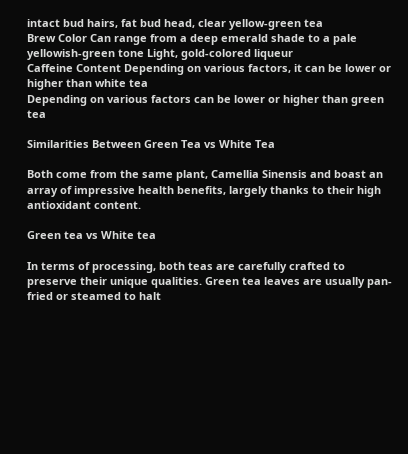intact bud hairs, fat bud head, clear yellow-green tea
Brew Color Can range from a deep emerald shade to a pale yellowish-green tone Light, gold-colored liqueur
Caffeine Content Depending on various factors, it can be lower or higher than white tea
Depending on various factors can be lower or higher than green tea

Similarities Between Green Tea vs White Tea

Both come from the same plant, Camellia Sinensis and boast an array of impressive health benefits, largely thanks to their high antioxidant content.

Green tea vs White tea

In terms of processing, both teas are carefully crafted to preserve their unique qualities. Green tea leaves are usually pan-fried or steamed to halt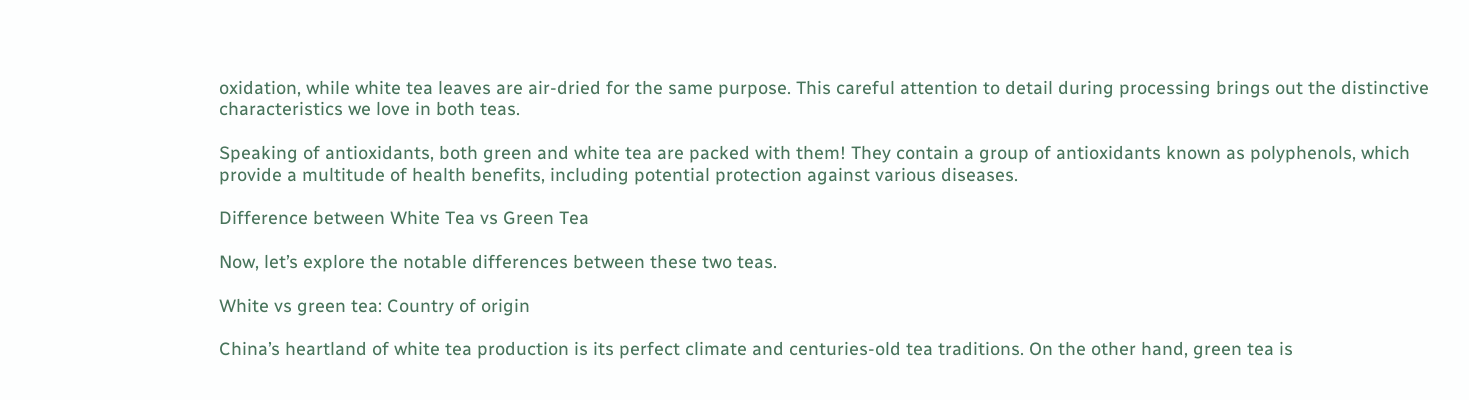oxidation, while white tea leaves are air-dried for the same purpose. This careful attention to detail during processing brings out the distinctive characteristics we love in both teas.

Speaking of antioxidants, both green and white tea are packed with them! They contain a group of antioxidants known as polyphenols, which provide a multitude of health benefits, including potential protection against various diseases.

Difference between White Tea vs Green Tea

Now, let’s explore the notable differences between these two teas.

White vs green tea: Country of origin

China’s heartland of white tea production is its perfect climate and centuries-old tea traditions. On the other hand, green tea is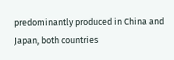predominantly produced in China and Japan, both countries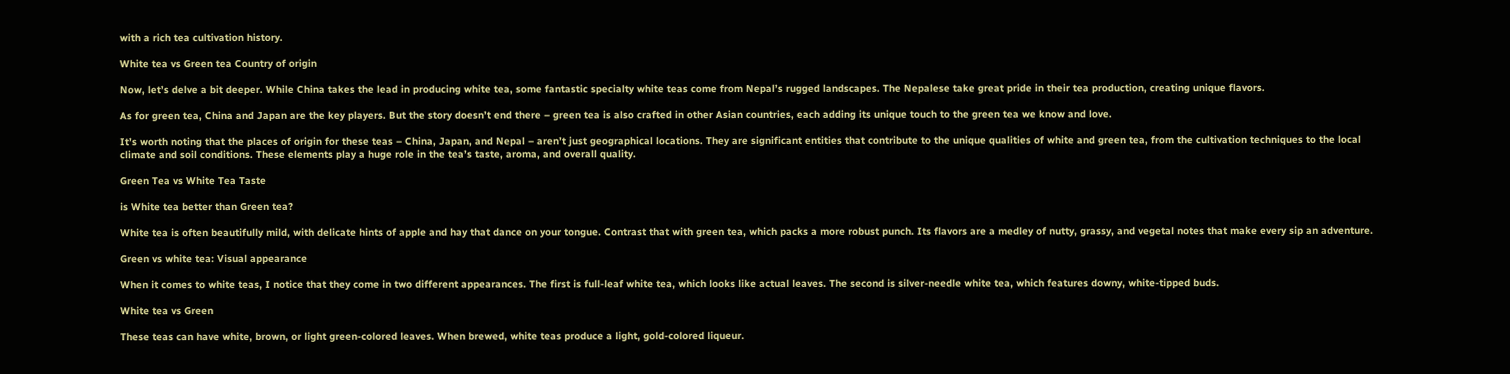with a rich tea cultivation history.

White tea vs Green tea Country of origin

Now, let’s delve a bit deeper. While China takes the lead in producing white tea, some fantastic specialty white teas come from Nepal’s rugged landscapes. The Nepalese take great pride in their tea production, creating unique flavors.

As for green tea, China and Japan are the key players. But the story doesn’t end there – green tea is also crafted in other Asian countries, each adding its unique touch to the green tea we know and love.

It’s worth noting that the places of origin for these teas – China, Japan, and Nepal – aren’t just geographical locations. They are significant entities that contribute to the unique qualities of white and green tea, from the cultivation techniques to the local climate and soil conditions. These elements play a huge role in the tea’s taste, aroma, and overall quality.

Green Tea vs White Tea Taste

is White tea better than Green tea?

White tea is often beautifully mild, with delicate hints of apple and hay that dance on your tongue. Contrast that with green tea, which packs a more robust punch. Its flavors are a medley of nutty, grassy, and vegetal notes that make every sip an adventure.

Green vs white tea: Visual appearance

When it comes to white teas, I notice that they come in two different appearances. The first is full-leaf white tea, which looks like actual leaves. The second is silver-needle white tea, which features downy, white-tipped buds.

White tea vs Green

These teas can have white, brown, or light green-colored leaves. When brewed, white teas produce a light, gold-colored liqueur.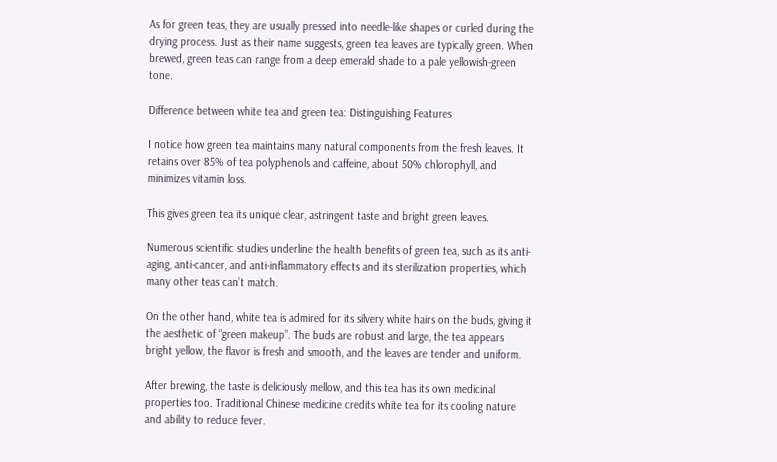As for green teas, they are usually pressed into needle-like shapes or curled during the drying process. Just as their name suggests, green tea leaves are typically green. When brewed, green teas can range from a deep emerald shade to a pale yellowish-green tone.

Difference between white tea and green tea: Distinguishing Features

I notice how green tea maintains many natural components from the fresh leaves. It retains over 85% of tea polyphenols and caffeine, about 50% chlorophyll, and minimizes vitamin loss.

This gives green tea its unique clear, astringent taste and bright green leaves.

Numerous scientific studies underline the health benefits of green tea, such as its anti-aging, anti-cancer, and anti-inflammatory effects and its sterilization properties, which many other teas can’t match.

On the other hand, white tea is admired for its silvery white hairs on the buds, giving it the aesthetic of “green makeup”. The buds are robust and large, the tea appears bright yellow, the flavor is fresh and smooth, and the leaves are tender and uniform.

After brewing, the taste is deliciously mellow, and this tea has its own medicinal properties too. Traditional Chinese medicine credits white tea for its cooling nature and ability to reduce fever.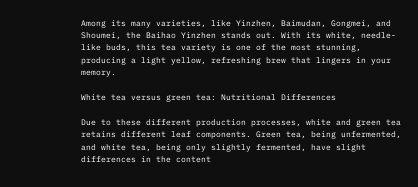Among its many varieties, like Yinzhen, Baimudan, Gongmei, and Shoumei, the Baihao Yinzhen stands out. With its white, needle-like buds, this tea variety is one of the most stunning, producing a light yellow, refreshing brew that lingers in your memory.

White tea versus green tea: Nutritional Differences

Due to these different production processes, white and green tea retains different leaf components. Green tea, being unfermented, and white tea, being only slightly fermented, have slight differences in the content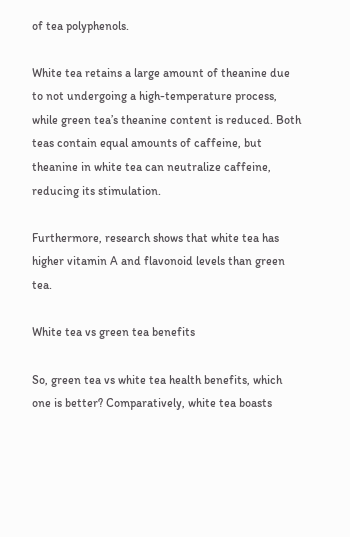of tea polyphenols.

White tea retains a large amount of theanine due to not undergoing a high-temperature process, while green tea’s theanine content is reduced. Both teas contain equal amounts of caffeine, but theanine in white tea can neutralize caffeine, reducing its stimulation.

Furthermore, research shows that white tea has higher vitamin A and flavonoid levels than green tea.

White tea vs green tea benefits

So, green tea vs white tea health benefits, which one is better? Comparatively, white tea boasts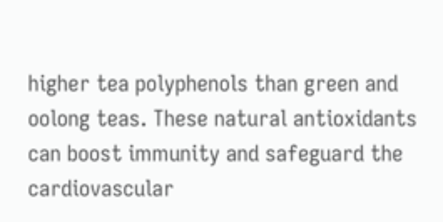higher tea polyphenols than green and oolong teas. These natural antioxidants can boost immunity and safeguard the cardiovascular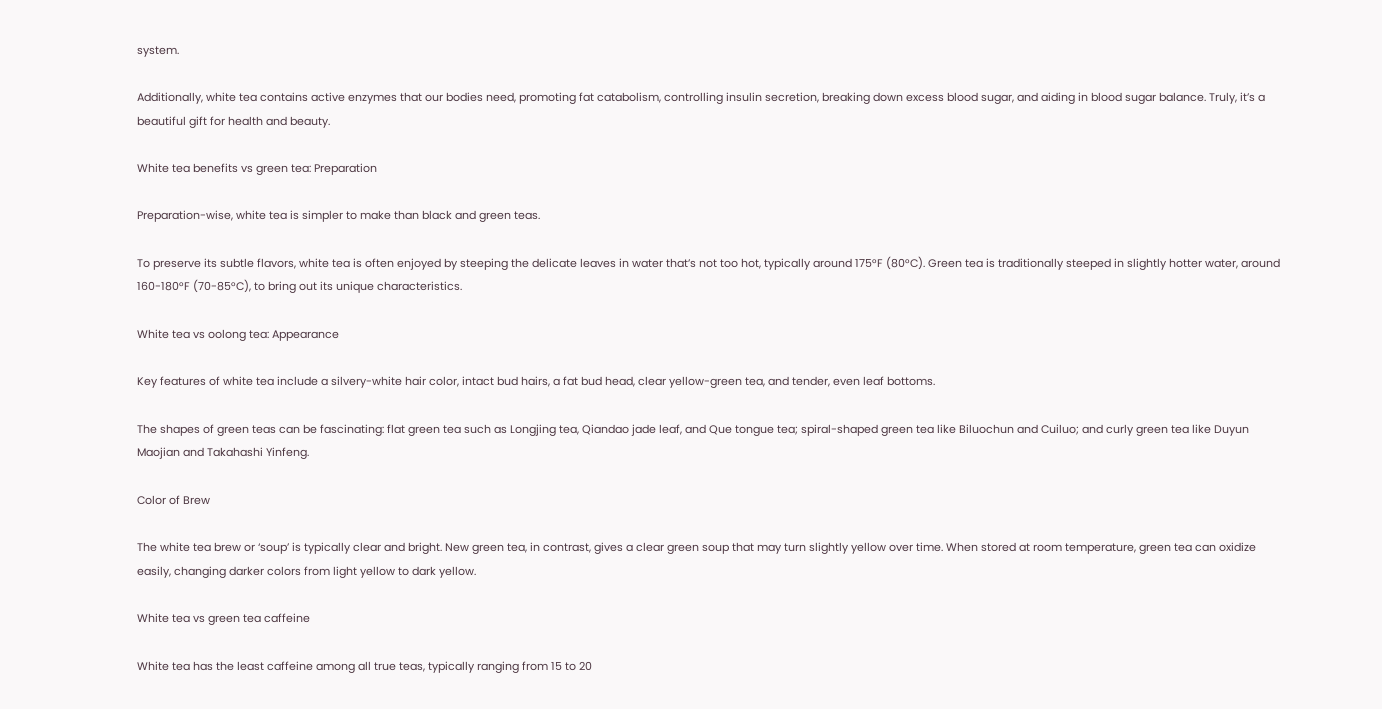system.

Additionally, white tea contains active enzymes that our bodies need, promoting fat catabolism, controlling insulin secretion, breaking down excess blood sugar, and aiding in blood sugar balance. Truly, it’s a beautiful gift for health and beauty.

White tea benefits vs green tea: Preparation

Preparation-wise, white tea is simpler to make than black and green teas.

To preserve its subtle flavors, white tea is often enjoyed by steeping the delicate leaves in water that’s not too hot, typically around 175°F (80°C). Green tea is traditionally steeped in slightly hotter water, around 160-180°F (70-85°C), to bring out its unique characteristics.

White tea vs oolong tea: Appearance

Key features of white tea include a silvery-white hair color, intact bud hairs, a fat bud head, clear yellow-green tea, and tender, even leaf bottoms.

The shapes of green teas can be fascinating: flat green tea such as Longjing tea, Qiandao jade leaf, and Que tongue tea; spiral-shaped green tea like Biluochun and Cuiluo; and curly green tea like Duyun Maojian and Takahashi Yinfeng.

Color of Brew

The white tea brew or ‘soup’ is typically clear and bright. New green tea, in contrast, gives a clear green soup that may turn slightly yellow over time. When stored at room temperature, green tea can oxidize easily, changing darker colors from light yellow to dark yellow.

White tea vs green tea caffeine

White tea has the least caffeine among all true teas, typically ranging from 15 to 20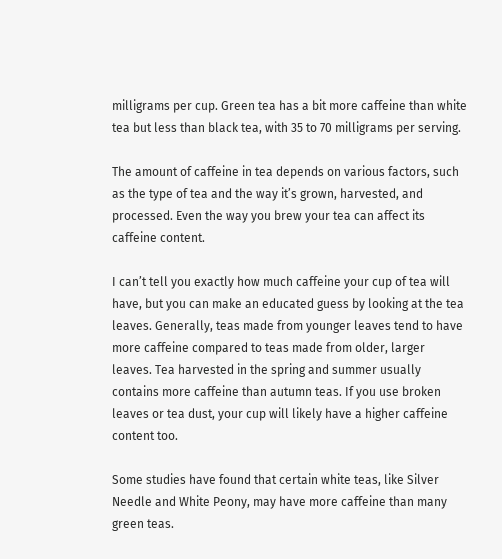milligrams per cup. Green tea has a bit more caffeine than white tea but less than black tea, with 35 to 70 milligrams per serving.

The amount of caffeine in tea depends on various factors, such as the type of tea and the way it’s grown, harvested, and processed. Even the way you brew your tea can affect its caffeine content.

I can’t tell you exactly how much caffeine your cup of tea will have, but you can make an educated guess by looking at the tea leaves. Generally, teas made from younger leaves tend to have more caffeine compared to teas made from older, larger leaves. Tea harvested in the spring and summer usually contains more caffeine than autumn teas. If you use broken leaves or tea dust, your cup will likely have a higher caffeine content too.

Some studies have found that certain white teas, like Silver Needle and White Peony, may have more caffeine than many green teas.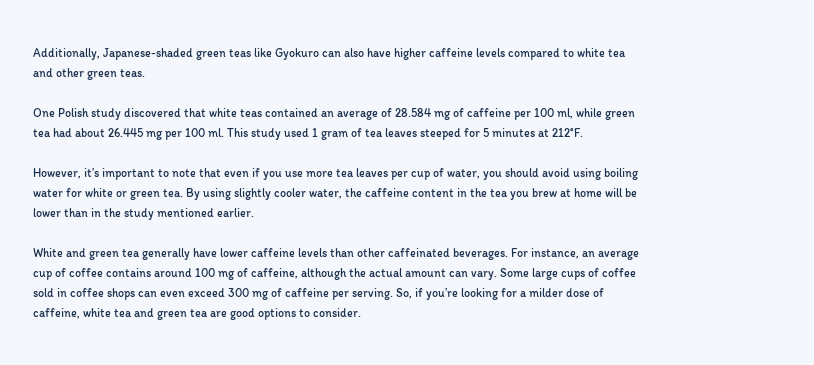Additionally, Japanese-shaded green teas like Gyokuro can also have higher caffeine levels compared to white tea and other green teas.

One Polish study discovered that white teas contained an average of 28.584 mg of caffeine per 100 ml, while green tea had about 26.445 mg per 100 ml. This study used 1 gram of tea leaves steeped for 5 minutes at 212°F.

However, it’s important to note that even if you use more tea leaves per cup of water, you should avoid using boiling water for white or green tea. By using slightly cooler water, the caffeine content in the tea you brew at home will be lower than in the study mentioned earlier.

White and green tea generally have lower caffeine levels than other caffeinated beverages. For instance, an average cup of coffee contains around 100 mg of caffeine, although the actual amount can vary. Some large cups of coffee sold in coffee shops can even exceed 300 mg of caffeine per serving. So, if you’re looking for a milder dose of caffeine, white tea and green tea are good options to consider.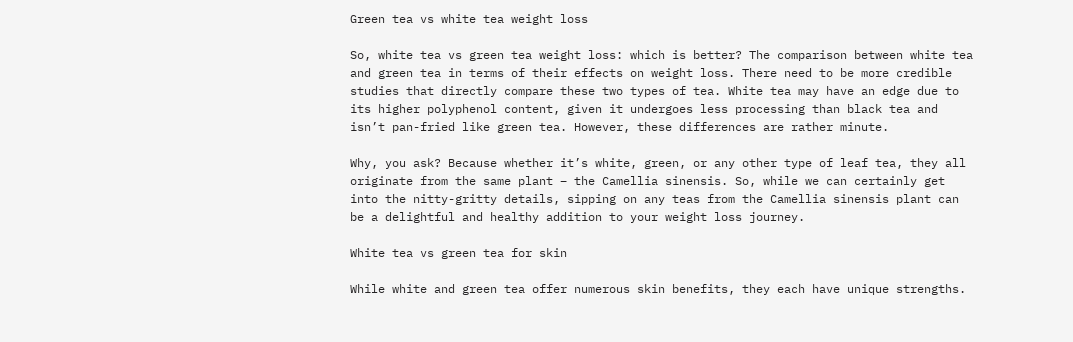Green tea vs white tea weight loss

So, white tea vs green tea weight loss: which is better? The comparison between white tea and green tea in terms of their effects on weight loss. There need to be more credible studies that directly compare these two types of tea. White tea may have an edge due to its higher polyphenol content, given it undergoes less processing than black tea and isn’t pan-fried like green tea. However, these differences are rather minute.

Why, you ask? Because whether it’s white, green, or any other type of leaf tea, they all originate from the same plant – the Camellia sinensis. So, while we can certainly get into the nitty-gritty details, sipping on any teas from the Camellia sinensis plant can be a delightful and healthy addition to your weight loss journey.

White tea vs green tea for skin

While white and green tea offer numerous skin benefits, they each have unique strengths.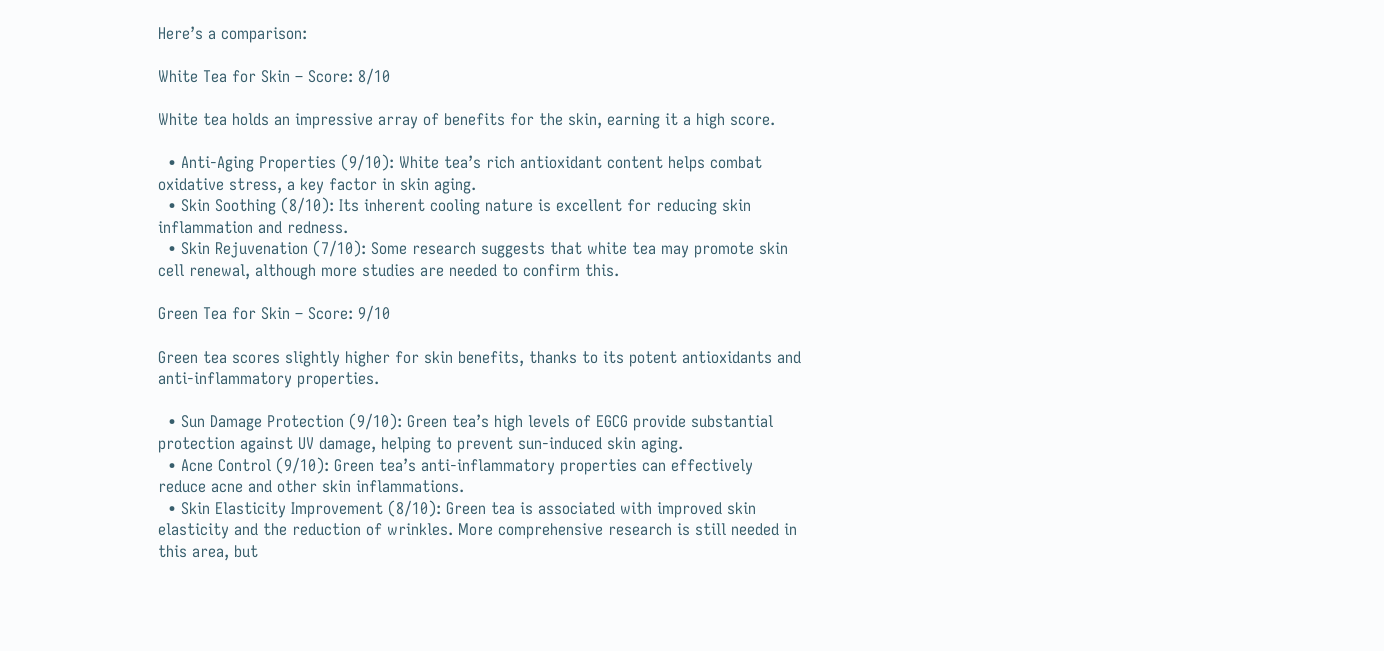Here’s a comparison:

White Tea for Skin – Score: 8/10

White tea holds an impressive array of benefits for the skin, earning it a high score.

  • Anti-Aging Properties (9/10): White tea’s rich antioxidant content helps combat oxidative stress, a key factor in skin aging.
  • Skin Soothing (8/10): Its inherent cooling nature is excellent for reducing skin inflammation and redness.
  • Skin Rejuvenation (7/10): Some research suggests that white tea may promote skin cell renewal, although more studies are needed to confirm this.

Green Tea for Skin – Score: 9/10

Green tea scores slightly higher for skin benefits, thanks to its potent antioxidants and anti-inflammatory properties.

  • Sun Damage Protection (9/10): Green tea’s high levels of EGCG provide substantial protection against UV damage, helping to prevent sun-induced skin aging.
  • Acne Control (9/10): Green tea’s anti-inflammatory properties can effectively reduce acne and other skin inflammations.
  • Skin Elasticity Improvement (8/10): Green tea is associated with improved skin elasticity and the reduction of wrinkles. More comprehensive research is still needed in this area, but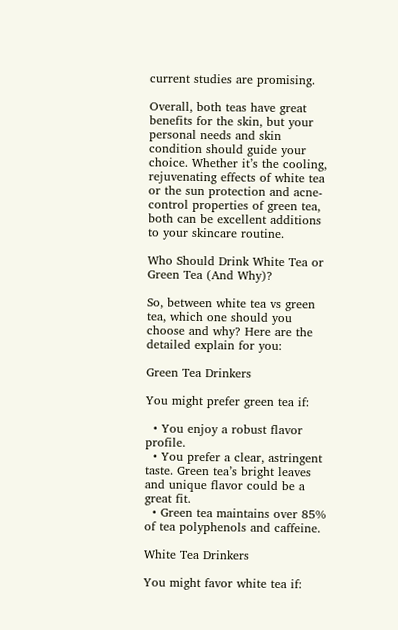current studies are promising.

Overall, both teas have great benefits for the skin, but your personal needs and skin condition should guide your choice. Whether it’s the cooling, rejuvenating effects of white tea or the sun protection and acne-control properties of green tea, both can be excellent additions to your skincare routine.

Who Should Drink White Tea or Green Tea (And Why)?

So, between white tea vs green tea, which one should you choose and why? Here are the detailed explain for you:

Green Tea Drinkers

You might prefer green tea if:

  • You enjoy a robust flavor profile.
  • You prefer a clear, astringent taste. Green tea’s bright leaves and unique flavor could be a great fit.
  • Green tea maintains over 85% of tea polyphenols and caffeine.

White Tea Drinkers

You might favor white tea if: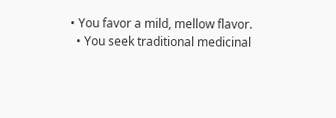• You favor a mild, mellow flavor.
  • You seek traditional medicinal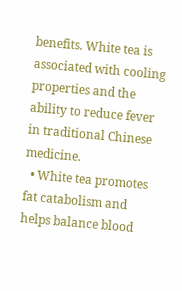benefits. White tea is associated with cooling properties and the ability to reduce fever in traditional Chinese medicine.
  • White tea promotes fat catabolism and helps balance blood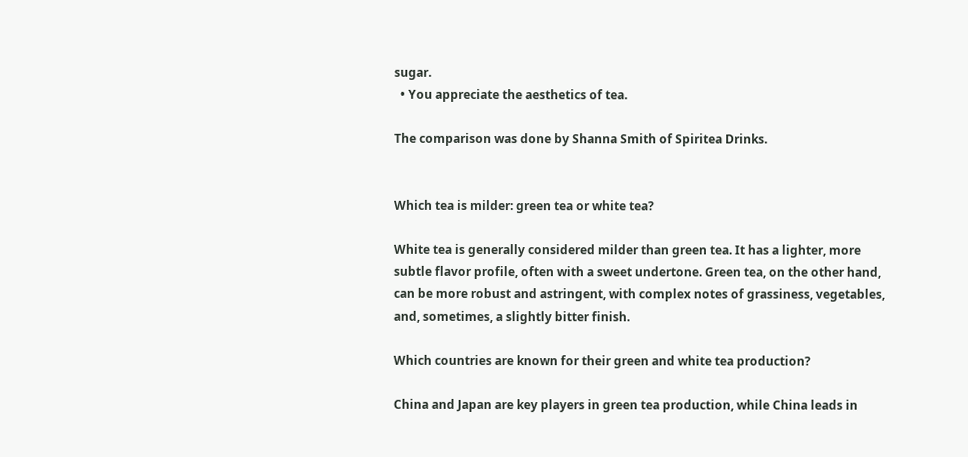sugar.
  • You appreciate the aesthetics of tea.

The comparison was done by Shanna Smith of Spiritea Drinks.


Which tea is milder: green tea or white tea?

White tea is generally considered milder than green tea. It has a lighter, more subtle flavor profile, often with a sweet undertone. Green tea, on the other hand, can be more robust and astringent, with complex notes of grassiness, vegetables, and, sometimes, a slightly bitter finish.

Which countries are known for their green and white tea production?

China and Japan are key players in green tea production, while China leads in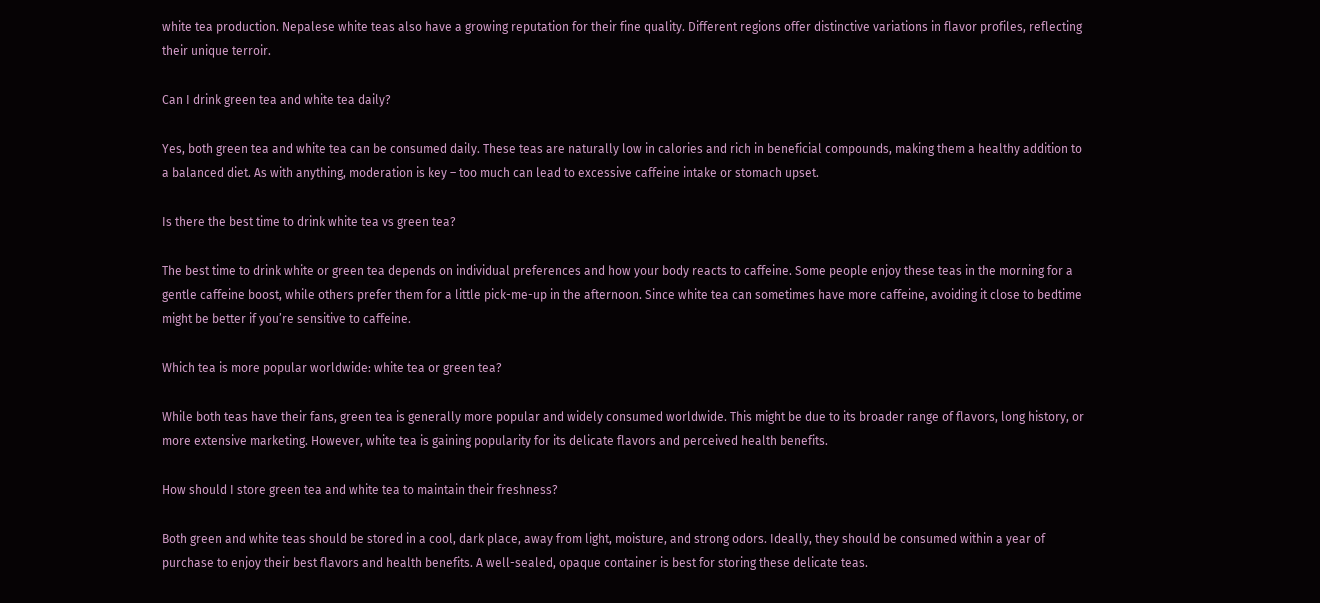white tea production. Nepalese white teas also have a growing reputation for their fine quality. Different regions offer distinctive variations in flavor profiles, reflecting their unique terroir.

Can I drink green tea and white tea daily?

Yes, both green tea and white tea can be consumed daily. These teas are naturally low in calories and rich in beneficial compounds, making them a healthy addition to a balanced diet. As with anything, moderation is key – too much can lead to excessive caffeine intake or stomach upset.

Is there the best time to drink white tea vs green tea?

The best time to drink white or green tea depends on individual preferences and how your body reacts to caffeine. Some people enjoy these teas in the morning for a gentle caffeine boost, while others prefer them for a little pick-me-up in the afternoon. Since white tea can sometimes have more caffeine, avoiding it close to bedtime might be better if you’re sensitive to caffeine.

Which tea is more popular worldwide: white tea or green tea?

While both teas have their fans, green tea is generally more popular and widely consumed worldwide. This might be due to its broader range of flavors, long history, or more extensive marketing. However, white tea is gaining popularity for its delicate flavors and perceived health benefits.

How should I store green tea and white tea to maintain their freshness?

Both green and white teas should be stored in a cool, dark place, away from light, moisture, and strong odors. Ideally, they should be consumed within a year of purchase to enjoy their best flavors and health benefits. A well-sealed, opaque container is best for storing these delicate teas.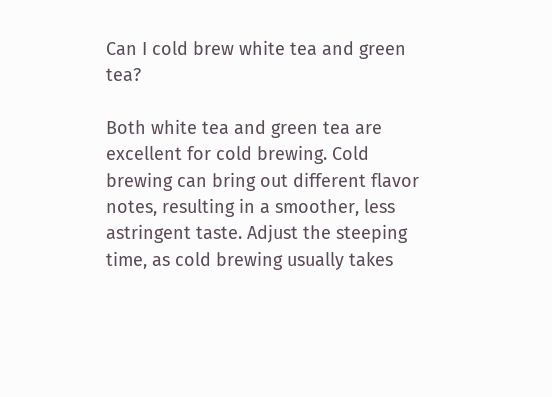Can I cold brew white tea and green tea?

Both white tea and green tea are excellent for cold brewing. Cold brewing can bring out different flavor notes, resulting in a smoother, less astringent taste. Adjust the steeping time, as cold brewing usually takes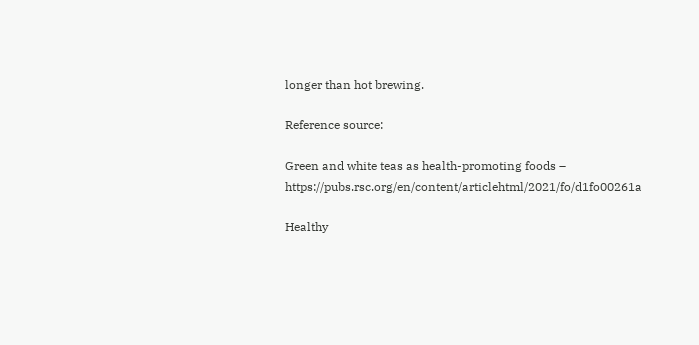longer than hot brewing.

Reference source:

Green and white teas as health-promoting foods – https://pubs.rsc.org/en/content/articlehtml/2021/fo/d1fo00261a

Healthy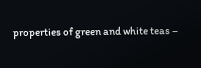properties of green and white teas –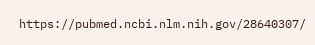https://pubmed.ncbi.nlm.nih.gov/28640307/